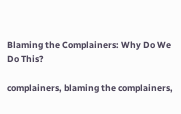Blaming the Complainers: Why Do We Do This?

complainers, blaming the complainers,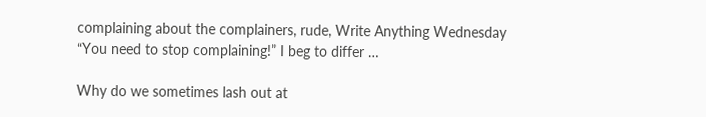complaining about the complainers, rude, Write Anything Wednesday
“You need to stop complaining!” I beg to differ …

Why do we sometimes lash out at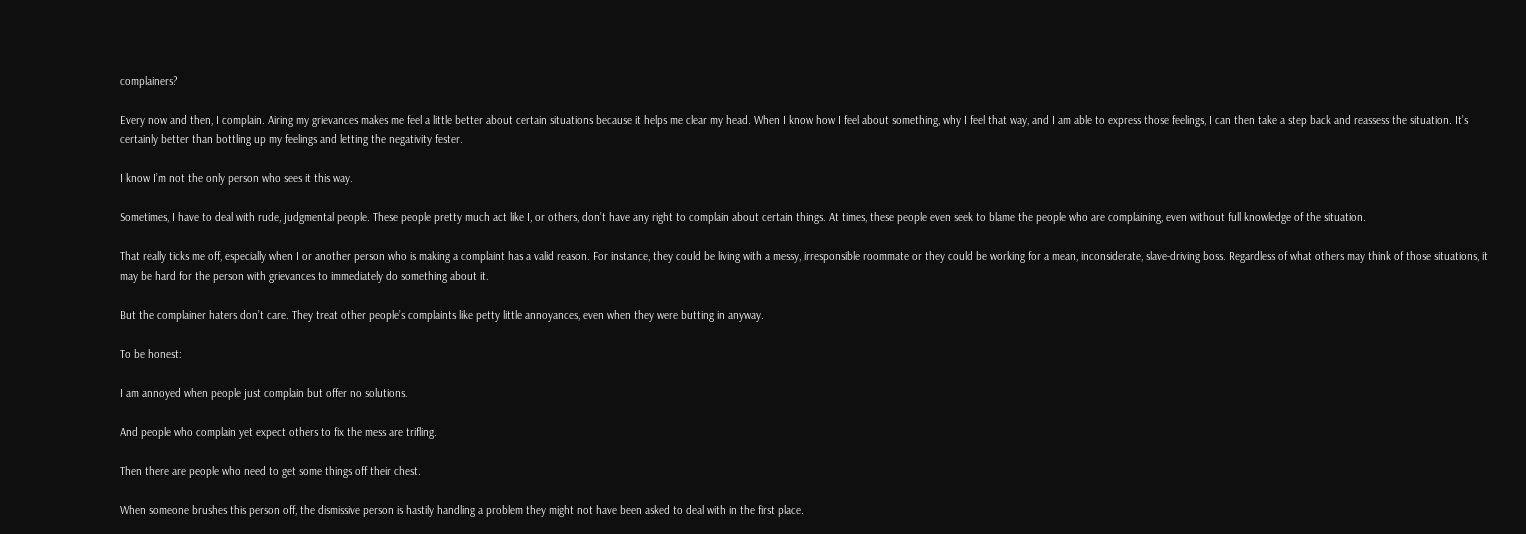complainers?

Every now and then, I complain. Airing my grievances makes me feel a little better about certain situations because it helps me clear my head. When I know how I feel about something, why I feel that way, and I am able to express those feelings, I can then take a step back and reassess the situation. It’s certainly better than bottling up my feelings and letting the negativity fester.

I know I’m not the only person who sees it this way.

Sometimes, I have to deal with rude, judgmental people. These people pretty much act like I, or others, don’t have any right to complain about certain things. At times, these people even seek to blame the people who are complaining, even without full knowledge of the situation.

That really ticks me off, especially when I or another person who is making a complaint has a valid reason. For instance, they could be living with a messy, irresponsible roommate or they could be working for a mean, inconsiderate, slave-driving boss. Regardless of what others may think of those situations, it may be hard for the person with grievances to immediately do something about it.

But the complainer haters don’t care. They treat other people’s complaints like petty little annoyances, even when they were butting in anyway.

To be honest:

I am annoyed when people just complain but offer no solutions.

And people who complain yet expect others to fix the mess are trifling.

Then there are people who need to get some things off their chest.

When someone brushes this person off, the dismissive person is hastily handling a problem they might not have been asked to deal with in the first place.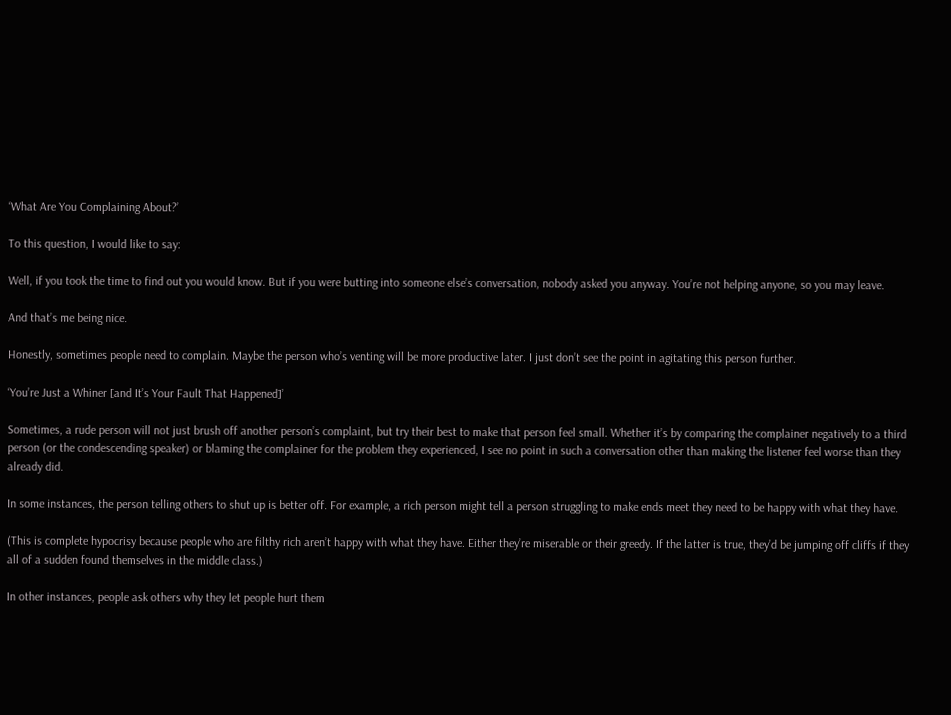‘What Are You Complaining About?’

To this question, I would like to say:

Well, if you took the time to find out you would know. But if you were butting into someone else’s conversation, nobody asked you anyway. You’re not helping anyone, so you may leave.

And that’s me being nice.

Honestly, sometimes people need to complain. Maybe the person who’s venting will be more productive later. I just don’t see the point in agitating this person further.

‘You’re Just a Whiner [and It’s Your Fault That Happened]’

Sometimes, a rude person will not just brush off another person’s complaint, but try their best to make that person feel small. Whether it’s by comparing the complainer negatively to a third person (or the condescending speaker) or blaming the complainer for the problem they experienced, I see no point in such a conversation other than making the listener feel worse than they already did.

In some instances, the person telling others to shut up is better off. For example, a rich person might tell a person struggling to make ends meet they need to be happy with what they have.

(This is complete hypocrisy because people who are filthy rich aren’t happy with what they have. Either they’re miserable or their greedy. If the latter is true, they’d be jumping off cliffs if they all of a sudden found themselves in the middle class.)

In other instances, people ask others why they let people hurt them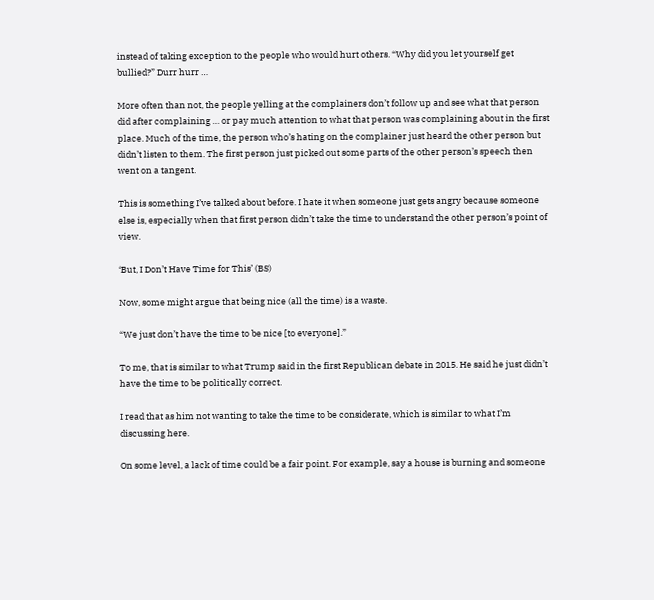instead of taking exception to the people who would hurt others. “Why did you let yourself get bullied?” Durr hurr …

More often than not, the people yelling at the complainers don’t follow up and see what that person did after complaining … or pay much attention to what that person was complaining about in the first place. Much of the time, the person who’s hating on the complainer just heard the other person but didn’t listen to them. The first person just picked out some parts of the other person’s speech then went on a tangent.

This is something I’ve talked about before. I hate it when someone just gets angry because someone else is, especially when that first person didn’t take the time to understand the other person’s point of view.

‘But, I Don’t Have Time for This’ (BS)

Now, some might argue that being nice (all the time) is a waste.

“We just don’t have the time to be nice [to everyone].”

To me, that is similar to what Trump said in the first Republican debate in 2015. He said he just didn’t have the time to be politically correct.

I read that as him not wanting to take the time to be considerate, which is similar to what I’m discussing here.

On some level, a lack of time could be a fair point. For example, say a house is burning and someone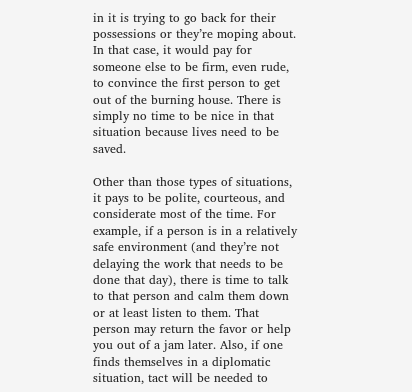in it is trying to go back for their possessions or they’re moping about. In that case, it would pay for someone else to be firm, even rude, to convince the first person to get out of the burning house. There is simply no time to be nice in that situation because lives need to be saved.

Other than those types of situations, it pays to be polite, courteous, and considerate most of the time. For example, if a person is in a relatively safe environment (and they’re not delaying the work that needs to be done that day), there is time to talk to that person and calm them down or at least listen to them. That person may return the favor or help you out of a jam later. Also, if one finds themselves in a diplomatic situation, tact will be needed to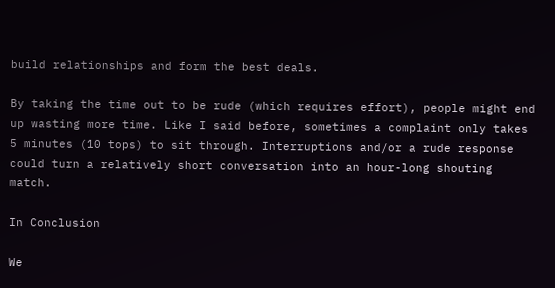build relationships and form the best deals.

By taking the time out to be rude (which requires effort), people might end up wasting more time. Like I said before, sometimes a complaint only takes 5 minutes (10 tops) to sit through. Interruptions and/or a rude response could turn a relatively short conversation into an hour-long shouting match.

In Conclusion

We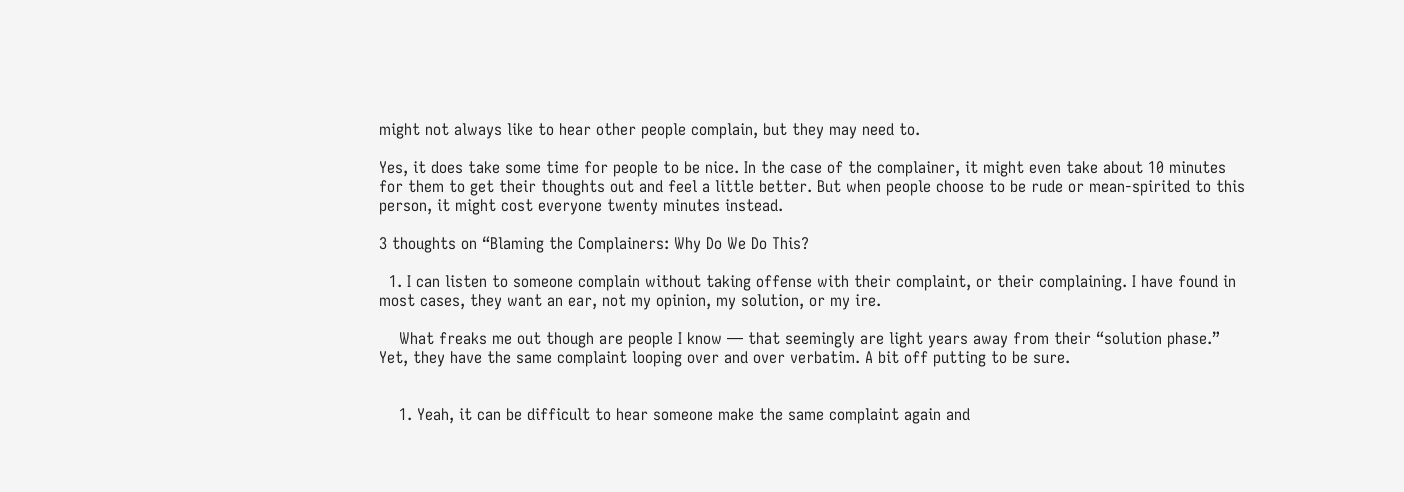might not always like to hear other people complain, but they may need to.

Yes, it does take some time for people to be nice. In the case of the complainer, it might even take about 10 minutes for them to get their thoughts out and feel a little better. But when people choose to be rude or mean-spirited to this person, it might cost everyone twenty minutes instead.

3 thoughts on “Blaming the Complainers: Why Do We Do This?

  1. I can listen to someone complain without taking offense with their complaint, or their complaining. I have found in most cases, they want an ear, not my opinion, my solution, or my ire.

    What freaks me out though are people I know — that seemingly are light years away from their “solution phase.” Yet, they have the same complaint looping over and over verbatim. A bit off putting to be sure.


    1. Yeah, it can be difficult to hear someone make the same complaint again and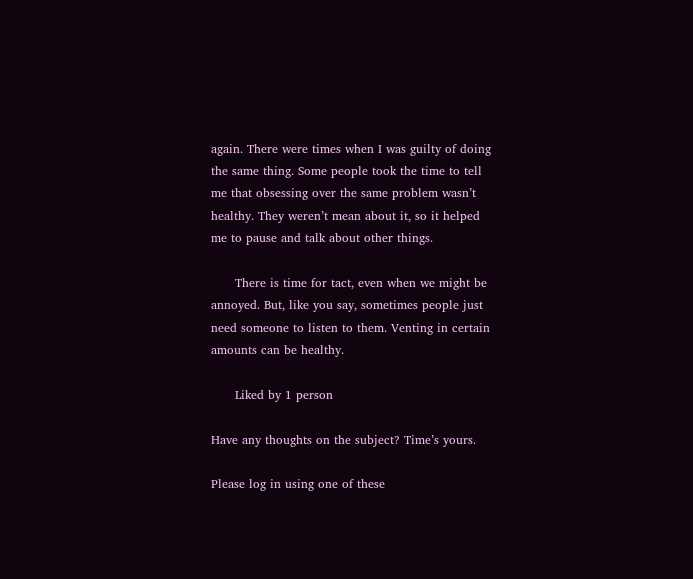again. There were times when I was guilty of doing the same thing. Some people took the time to tell me that obsessing over the same problem wasn’t healthy. They weren’t mean about it, so it helped me to pause and talk about other things.

      There is time for tact, even when we might be annoyed. But, like you say, sometimes people just need someone to listen to them. Venting in certain amounts can be healthy.

      Liked by 1 person

Have any thoughts on the subject? Time’s yours.

Please log in using one of these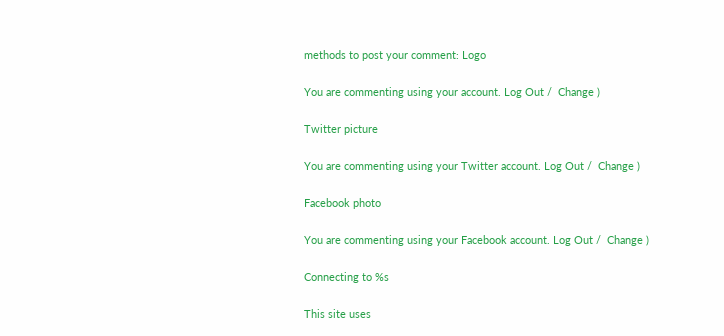methods to post your comment: Logo

You are commenting using your account. Log Out /  Change )

Twitter picture

You are commenting using your Twitter account. Log Out /  Change )

Facebook photo

You are commenting using your Facebook account. Log Out /  Change )

Connecting to %s

This site uses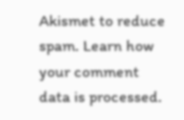Akismet to reduce spam. Learn how your comment data is processed.